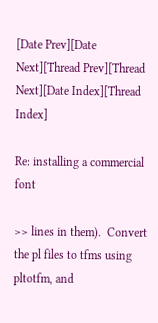[Date Prev][Date Next][Thread Prev][Thread Next][Date Index][Thread Index]

Re: installing a commercial font

>> lines in them).  Convert the pl files to tfms using pltotfm, and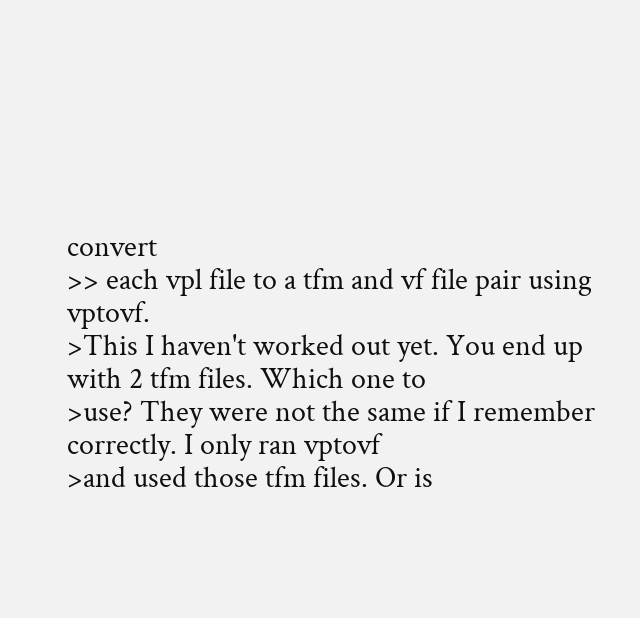convert
>> each vpl file to a tfm and vf file pair using vptovf.
>This I haven't worked out yet. You end up with 2 tfm files. Which one to
>use? They were not the same if I remember correctly. I only ran vptovf
>and used those tfm files. Or is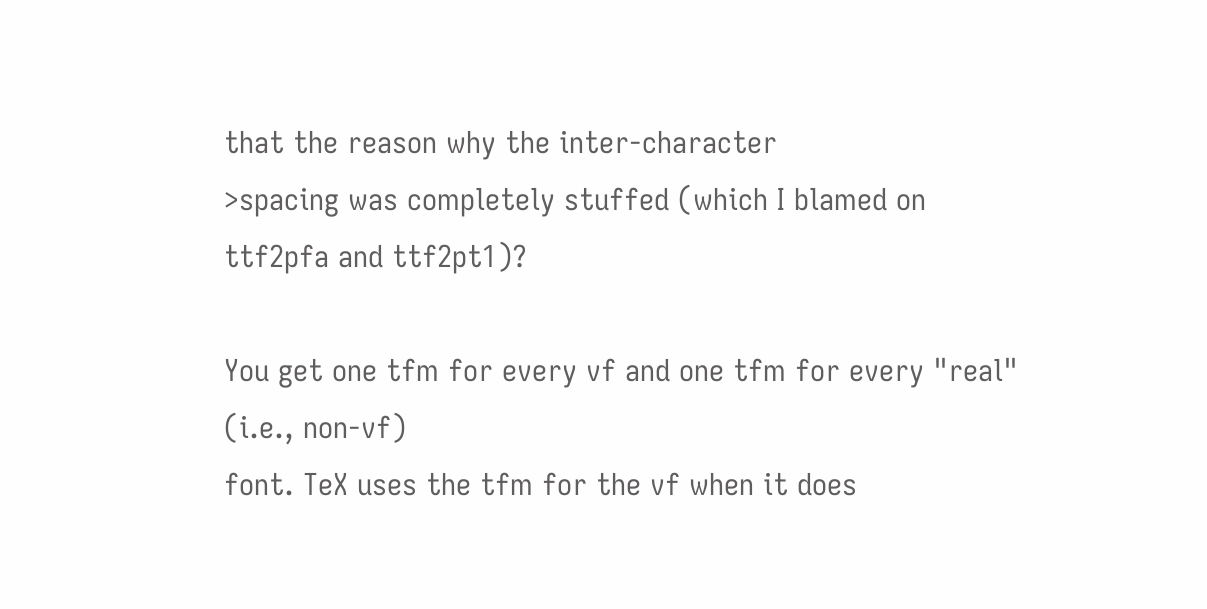that the reason why the inter-character
>spacing was completely stuffed (which I blamed on ttf2pfa and ttf2pt1)?

You get one tfm for every vf and one tfm for every "real" (i.e., non-vf)
font. TeX uses the tfm for the vf when it does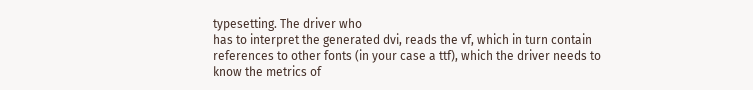typesetting. The driver who
has to interpret the generated dvi, reads the vf, which in turn contain
references to other fonts (in your case a ttf), which the driver needs to
know the metrics of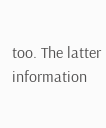too. The latter information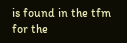is found in the tfm for the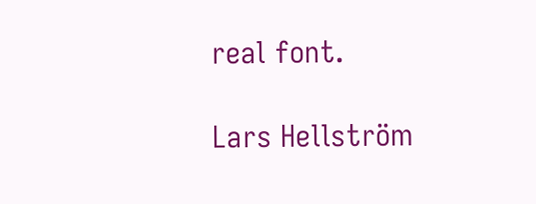real font.

Lars Hellström